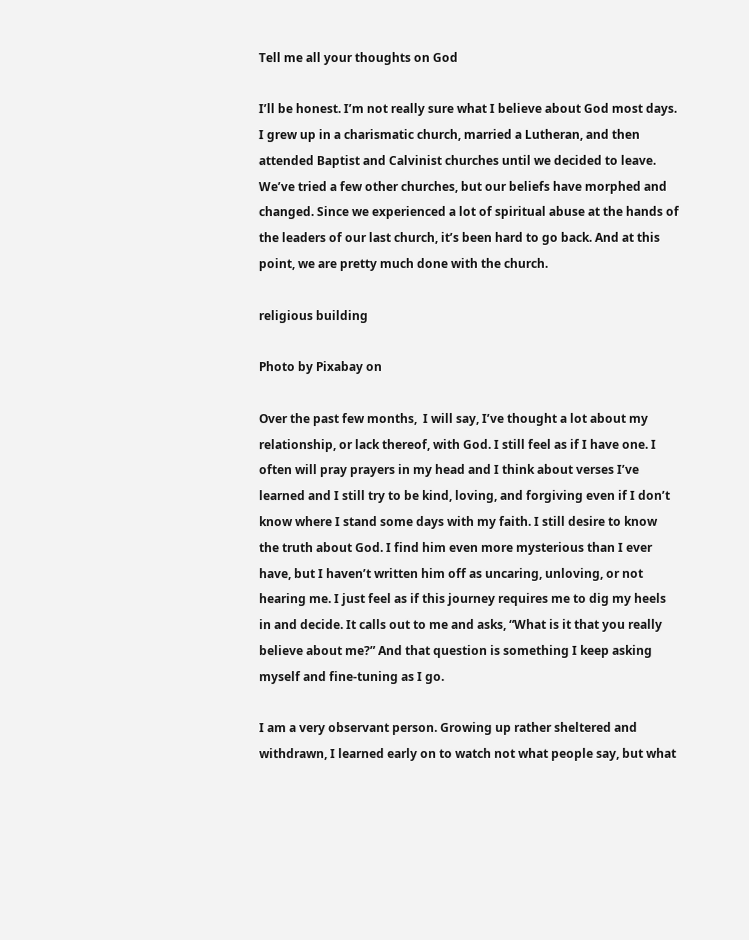Tell me all your thoughts on God

I’ll be honest. I’m not really sure what I believe about God most days. I grew up in a charismatic church, married a Lutheran, and then attended Baptist and Calvinist churches until we decided to leave. We’ve tried a few other churches, but our beliefs have morphed and changed. Since we experienced a lot of spiritual abuse at the hands of the leaders of our last church, it’s been hard to go back. And at this point, we are pretty much done with the church.

religious building

Photo by Pixabay on

Over the past few months,  I will say, I’ve thought a lot about my relationship, or lack thereof, with God. I still feel as if I have one. I often will pray prayers in my head and I think about verses I’ve learned and I still try to be kind, loving, and forgiving even if I don’t know where I stand some days with my faith. I still desire to know the truth about God. I find him even more mysterious than I ever have, but I haven’t written him off as uncaring, unloving, or not hearing me. I just feel as if this journey requires me to dig my heels in and decide. It calls out to me and asks, “What is it that you really believe about me?” And that question is something I keep asking myself and fine-tuning as I go.

I am a very observant person. Growing up rather sheltered and withdrawn, I learned early on to watch not what people say, but what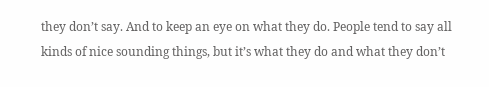they don’t say. And to keep an eye on what they do. People tend to say all kinds of nice sounding things, but it’s what they do and what they don’t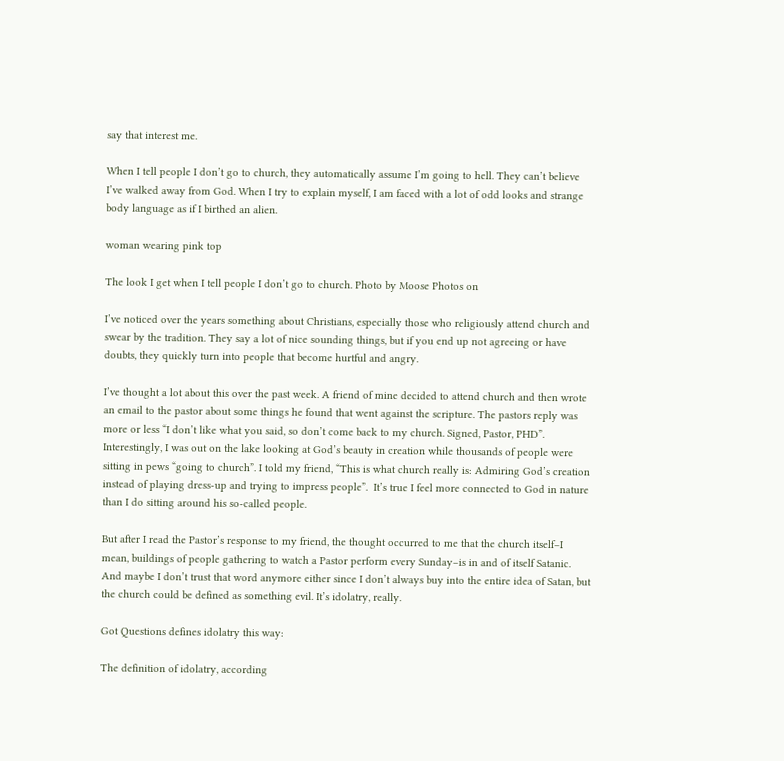say that interest me.

When I tell people I don’t go to church, they automatically assume I’m going to hell. They can’t believe I’ve walked away from God. When I try to explain myself, I am faced with a lot of odd looks and strange body language as if I birthed an alien.

woman wearing pink top

The look I get when I tell people I don’t go to church. Photo by Moose Photos on

I’ve noticed over the years something about Christians, especially those who religiously attend church and swear by the tradition. They say a lot of nice sounding things, but if you end up not agreeing or have doubts, they quickly turn into people that become hurtful and angry.

I’ve thought a lot about this over the past week. A friend of mine decided to attend church and then wrote an email to the pastor about some things he found that went against the scripture. The pastors reply was more or less “I don’t like what you said, so don’t come back to my church. Signed, Pastor, PHD”. Interestingly, I was out on the lake looking at God’s beauty in creation while thousands of people were sitting in pews “going to church”. I told my friend, “This is what church really is: Admiring God’s creation instead of playing dress-up and trying to impress people”.  It’s true I feel more connected to God in nature than I do sitting around his so-called people.

But after I read the Pastor’s response to my friend, the thought occurred to me that the church itself–I mean, buildings of people gathering to watch a Pastor perform every Sunday–is in and of itself Satanic. And maybe I don’t trust that word anymore either since I don’t always buy into the entire idea of Satan, but the church could be defined as something evil. It’s idolatry, really.

Got Questions defines idolatry this way:

The definition of idolatry, according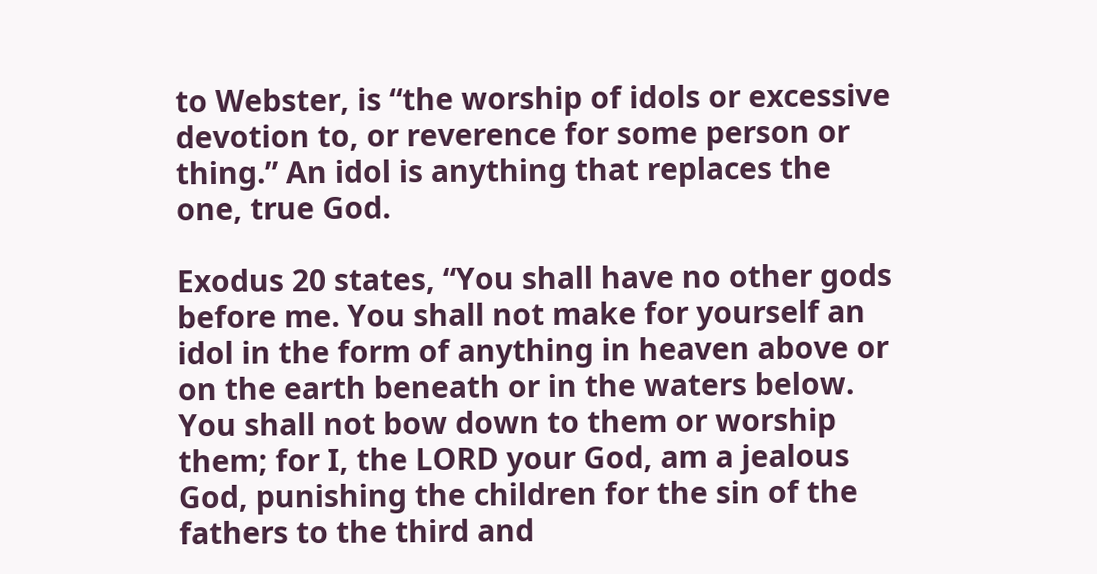to Webster, is “the worship of idols or excessive devotion to, or reverence for some person or thing.” An idol is anything that replaces the one, true God.

Exodus 20 states, “You shall have no other gods before me. You shall not make for yourself an idol in the form of anything in heaven above or on the earth beneath or in the waters below. You shall not bow down to them or worship them; for I, the LORD your God, am a jealous God, punishing the children for the sin of the fathers to the third and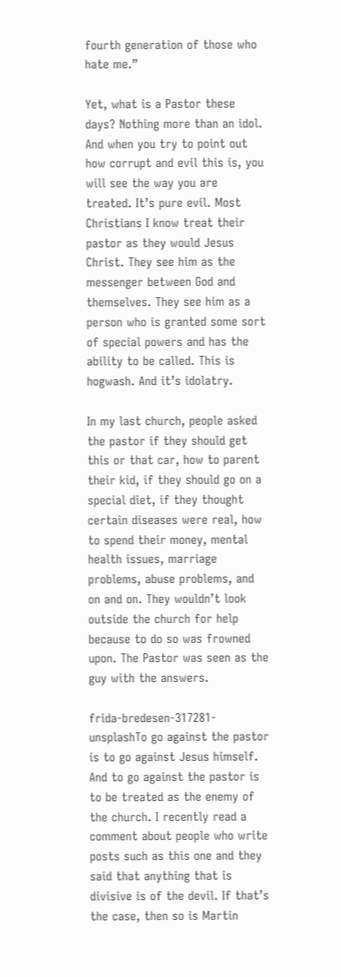fourth generation of those who hate me.”

Yet, what is a Pastor these days? Nothing more than an idol. And when you try to point out how corrupt and evil this is, you will see the way you are treated. It’s pure evil. Most Christians I know treat their pastor as they would Jesus Christ. They see him as the messenger between God and themselves. They see him as a person who is granted some sort of special powers and has the ability to be called. This is hogwash. And it’s idolatry.

In my last church, people asked the pastor if they should get this or that car, how to parent their kid, if they should go on a special diet, if they thought certain diseases were real, how to spend their money, mental health issues, marriage problems, abuse problems, and on and on. They wouldn’t look outside the church for help because to do so was frowned upon. The Pastor was seen as the guy with the answers.

frida-bredesen-317281-unsplashTo go against the pastor is to go against Jesus himself. And to go against the pastor is to be treated as the enemy of the church. I recently read a comment about people who write posts such as this one and they said that anything that is divisive is of the devil. If that’s the case, then so is Martin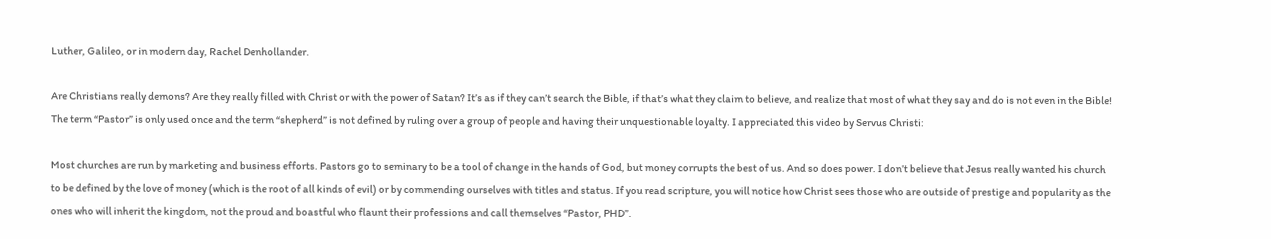Luther, Galileo, or in modern day, Rachel Denhollander.

Are Christians really demons? Are they really filled with Christ or with the power of Satan? It’s as if they can’t search the Bible, if that’s what they claim to believe, and realize that most of what they say and do is not even in the Bible! The term “Pastor” is only used once and the term “shepherd” is not defined by ruling over a group of people and having their unquestionable loyalty. I appreciated this video by Servus Christi:

Most churches are run by marketing and business efforts. Pastors go to seminary to be a tool of change in the hands of God, but money corrupts the best of us. And so does power. I don’t believe that Jesus really wanted his church to be defined by the love of money (which is the root of all kinds of evil) or by commending ourselves with titles and status. If you read scripture, you will notice how Christ sees those who are outside of prestige and popularity as the ones who will inherit the kingdom, not the proud and boastful who flaunt their professions and call themselves “Pastor, PHD”.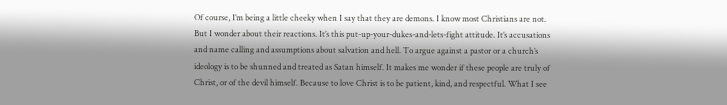Of course, I’m being a little cheeky when I say that they are demons. I know most Christians are not. But I wonder about their reactions. It’s this put-up-your-dukes-and-lets-fight attitude. It’s accusations and name calling and assumptions about salvation and hell. To argue against a pastor or a church’s ideology is to be shunned and treated as Satan himself. It makes me wonder if these people are truly of Christ, or of the devil himself. Because to love Christ is to be patient, kind, and respectful. What I see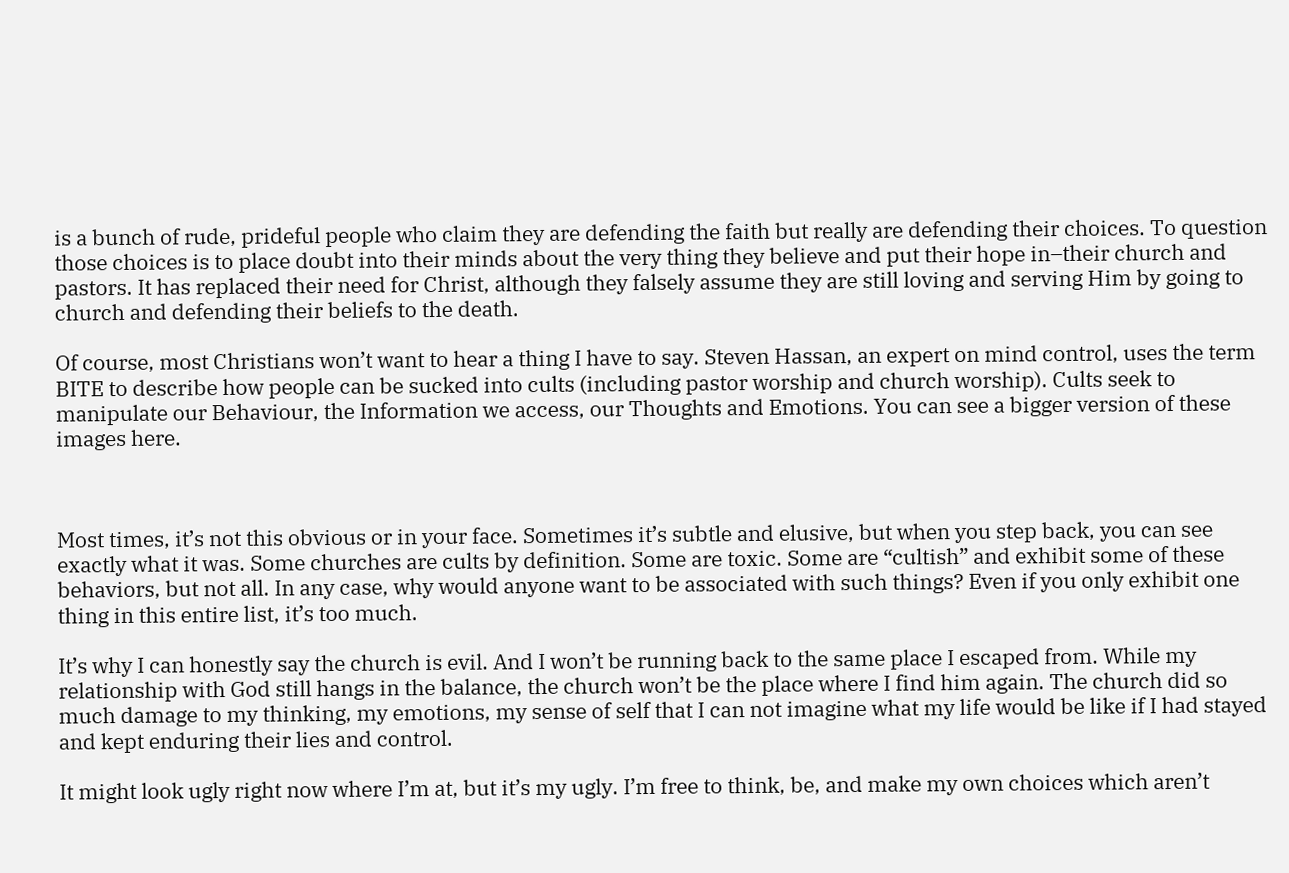is a bunch of rude, prideful people who claim they are defending the faith but really are defending their choices. To question those choices is to place doubt into their minds about the very thing they believe and put their hope in–their church and pastors. It has replaced their need for Christ, although they falsely assume they are still loving and serving Him by going to church and defending their beliefs to the death.

Of course, most Christians won’t want to hear a thing I have to say. Steven Hassan, an expert on mind control, uses the term BITE to describe how people can be sucked into cults (including pastor worship and church worship). Cults seek to manipulate our Behaviour, the Information we access, our Thoughts and Emotions. You can see a bigger version of these images here.



Most times, it’s not this obvious or in your face. Sometimes it’s subtle and elusive, but when you step back, you can see exactly what it was. Some churches are cults by definition. Some are toxic. Some are “cultish” and exhibit some of these behaviors, but not all. In any case, why would anyone want to be associated with such things? Even if you only exhibit one thing in this entire list, it’s too much.

It’s why I can honestly say the church is evil. And I won’t be running back to the same place I escaped from. While my relationship with God still hangs in the balance, the church won’t be the place where I find him again. The church did so much damage to my thinking, my emotions, my sense of self that I can not imagine what my life would be like if I had stayed and kept enduring their lies and control.

It might look ugly right now where I’m at, but it’s my ugly. I’m free to think, be, and make my own choices which aren’t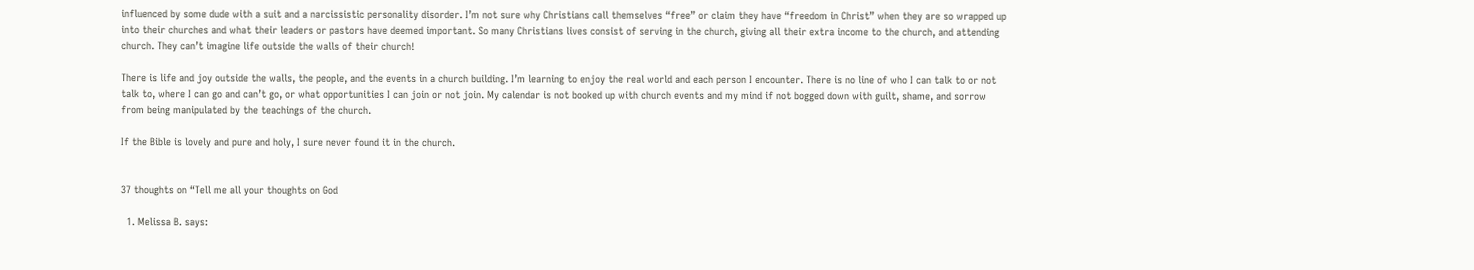influenced by some dude with a suit and a narcissistic personality disorder. I’m not sure why Christians call themselves “free” or claim they have “freedom in Christ” when they are so wrapped up into their churches and what their leaders or pastors have deemed important. So many Christians lives consist of serving in the church, giving all their extra income to the church, and attending church. They can’t imagine life outside the walls of their church!

There is life and joy outside the walls, the people, and the events in a church building. I’m learning to enjoy the real world and each person I encounter. There is no line of who I can talk to or not talk to, where I can go and can’t go, or what opportunities I can join or not join. My calendar is not booked up with church events and my mind if not bogged down with guilt, shame, and sorrow from being manipulated by the teachings of the church.

If the Bible is lovely and pure and holy, I sure never found it in the church.


37 thoughts on “Tell me all your thoughts on God

  1. Melissa B. says: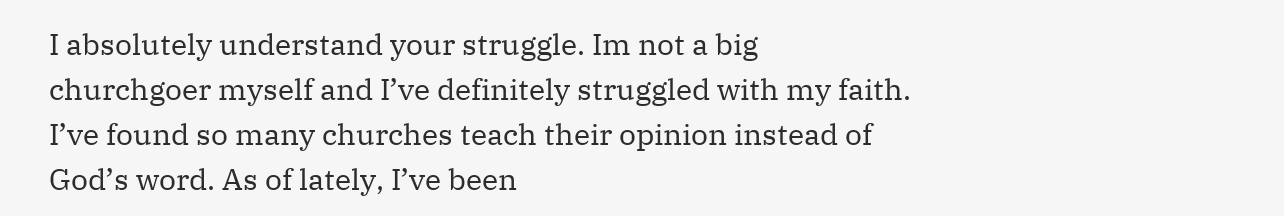I absolutely understand your struggle. Im not a big churchgoer myself and I’ve definitely struggled with my faith. I’ve found so many churches teach their opinion instead of God’s word. As of lately, I’ve been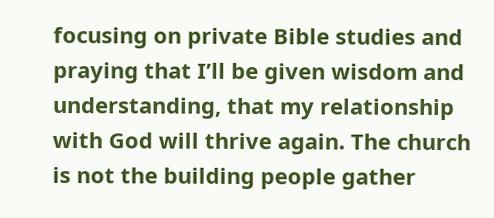focusing on private Bible studies and praying that I’ll be given wisdom and understanding, that my relationship with God will thrive again. The church is not the building people gather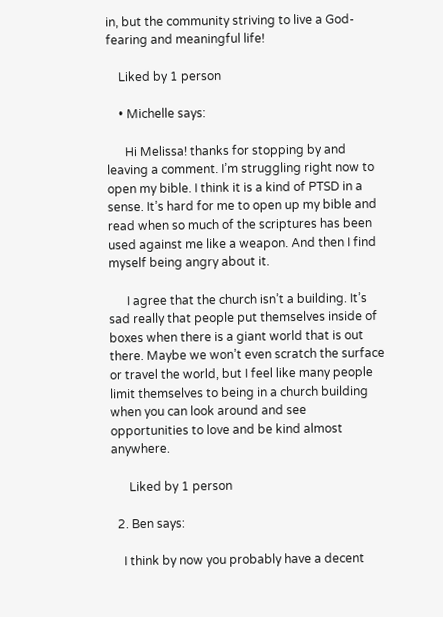in, but the community striving to live a God-fearing and meaningful life!

    Liked by 1 person

    • Michelle says:

      Hi Melissa! thanks for stopping by and leaving a comment. I’m struggling right now to open my bible. I think it is a kind of PTSD in a sense. It’s hard for me to open up my bible and read when so much of the scriptures has been used against me like a weapon. And then I find myself being angry about it.

      I agree that the church isn’t a building. It’s sad really that people put themselves inside of boxes when there is a giant world that is out there. Maybe we won’t even scratch the surface or travel the world, but I feel like many people limit themselves to being in a church building when you can look around and see opportunities to love and be kind almost anywhere.

      Liked by 1 person

  2. Ben says:

    I think by now you probably have a decent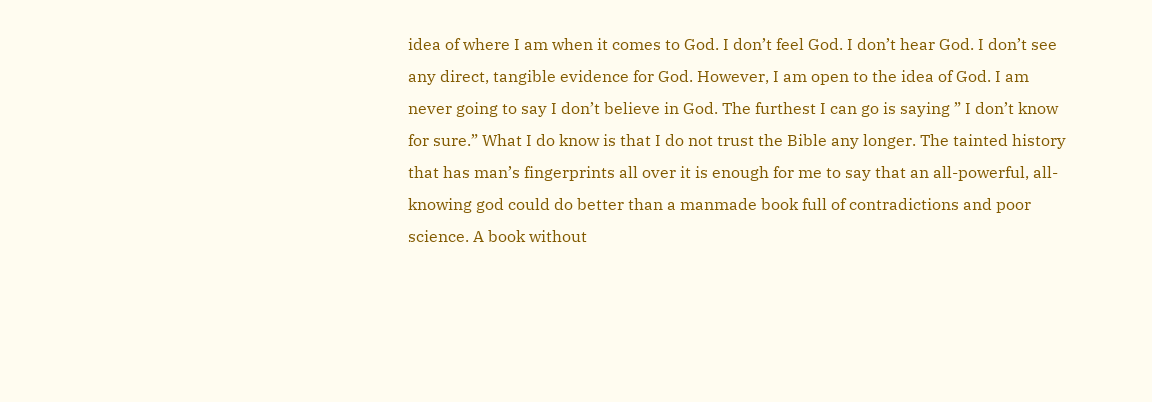idea of where I am when it comes to God. I don’t feel God. I don’t hear God. I don’t see any direct, tangible evidence for God. However, I am open to the idea of God. I am never going to say I don’t believe in God. The furthest I can go is saying ” I don’t know for sure.” What I do know is that I do not trust the Bible any longer. The tainted history that has man’s fingerprints all over it is enough for me to say that an all-powerful, all-knowing god could do better than a manmade book full of contradictions and poor science. A book without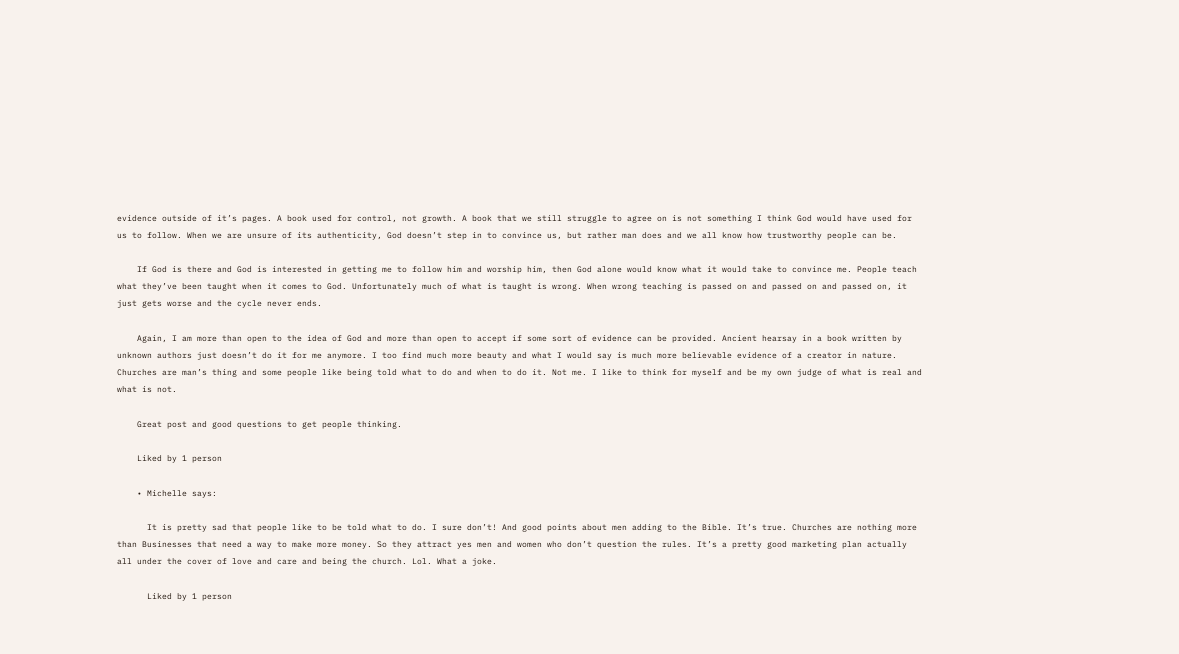evidence outside of it’s pages. A book used for control, not growth. A book that we still struggle to agree on is not something I think God would have used for us to follow. When we are unsure of its authenticity, God doesn’t step in to convince us, but rather man does and we all know how trustworthy people can be.

    If God is there and God is interested in getting me to follow him and worship him, then God alone would know what it would take to convince me. People teach what they’ve been taught when it comes to God. Unfortunately much of what is taught is wrong. When wrong teaching is passed on and passed on and passed on, it just gets worse and the cycle never ends.

    Again, I am more than open to the idea of God and more than open to accept if some sort of evidence can be provided. Ancient hearsay in a book written by unknown authors just doesn’t do it for me anymore. I too find much more beauty and what I would say is much more believable evidence of a creator in nature. Churches are man’s thing and some people like being told what to do and when to do it. Not me. I like to think for myself and be my own judge of what is real and what is not.

    Great post and good questions to get people thinking.

    Liked by 1 person

    • Michelle says:

      It is pretty sad that people like to be told what to do. I sure don’t! And good points about men adding to the Bible. It’s true. Churches are nothing more than Businesses that need a way to make more money. So they attract yes men and women who don’t question the rules. It’s a pretty good marketing plan actually all under the cover of love and care and being the church. Lol. What a joke.

      Liked by 1 person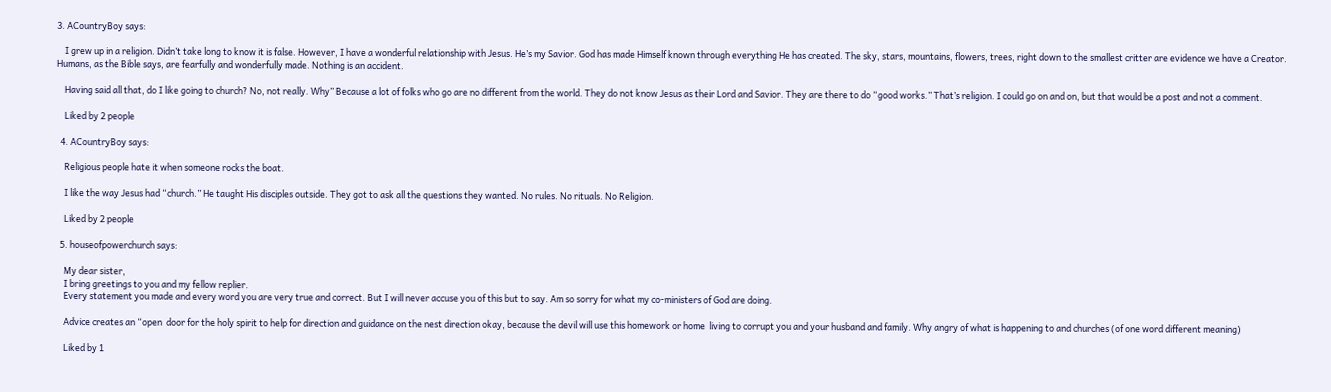3. ACountryBoy says:

    I grew up in a religion. Didn’t take long to know it is false. However, I have a wonderful relationship with Jesus. He’s my Savior. God has made Himself known through everything He has created. The sky, stars, mountains, flowers, trees, right down to the smallest critter are evidence we have a Creator. Humans, as the Bible says, are fearfully and wonderfully made. Nothing is an accident.

    Having said all that, do I like going to church? No, not really. Why” Because a lot of folks who go are no different from the world. They do not know Jesus as their Lord and Savior. They are there to do “good works.” That’s religion. I could go on and on, but that would be a post and not a comment.

    Liked by 2 people

  4. ACountryBoy says:

    Religious people hate it when someone rocks the boat.

    I like the way Jesus had “church.” He taught His disciples outside. They got to ask all the questions they wanted. No rules. No rituals. No Religion.

    Liked by 2 people

  5. houseofpowerchurch says:

    My dear sister,
    I bring greetings to you and my fellow replier.
    Every statement you made and every word you are very true and correct. But I will never accuse you of this but to say. Am so sorry for what my co-ministers of God are doing.

    Advice creates an “open  door for the holy spirit to help for direction and guidance on the nest direction okay, because the devil will use this homework or home  living to corrupt you and your husband and family. Why angry of what is happening to and churches (of one word different meaning)

    Liked by 1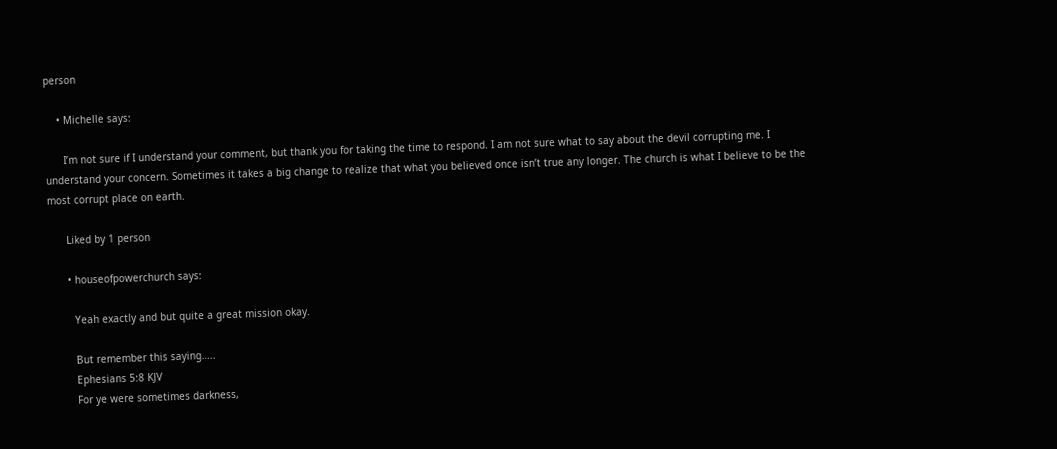person

    • Michelle says:

      I’m not sure if I understand your comment, but thank you for taking the time to respond. I am not sure what to say about the devil corrupting me. I understand your concern. Sometimes it takes a big change to realize that what you believed once isn’t true any longer. The church is what I believe to be the most corrupt place on earth.

      Liked by 1 person

      • houseofpowerchurch says:

        Yeah exactly and but quite a great mission okay.

        But remember this saying…..
        Ephesians 5:8 KJV
        For ye were sometimes darkness,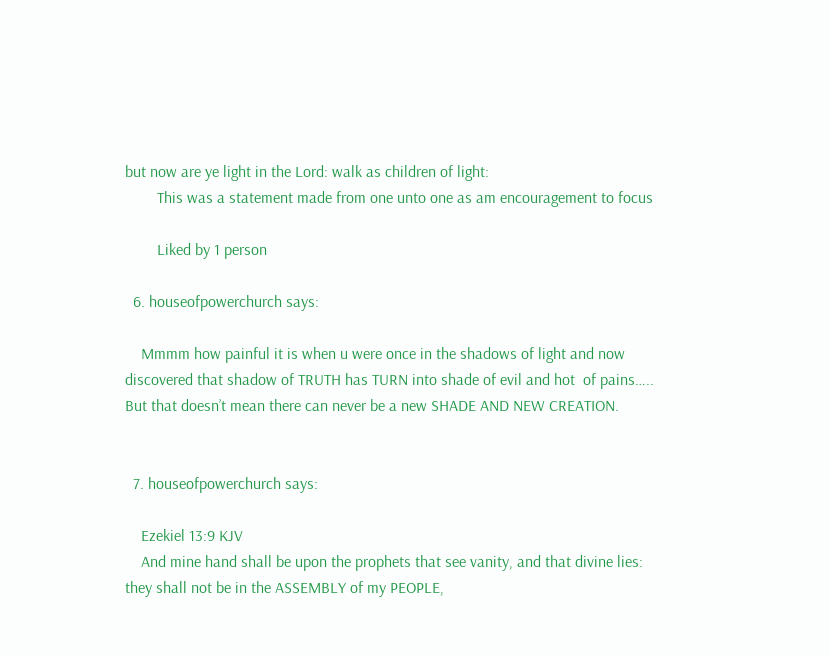but now are ye light in the Lord: walk as children of light:
        This was a statement made from one unto one as am encouragement to focus

        Liked by 1 person

  6. houseofpowerchurch says:

    Mmmm how painful it is when u were once in the shadows of light and now discovered that shadow of TRUTH has TURN into shade of evil and hot  of pains….. But that doesn’t mean there can never be a new SHADE AND NEW CREATION.


  7. houseofpowerchurch says:

    Ezekiel 13:9 KJV
    And mine hand shall be upon the prophets that see vanity, and that divine lies: they shall not be in the ASSEMBLY of my PEOPLE,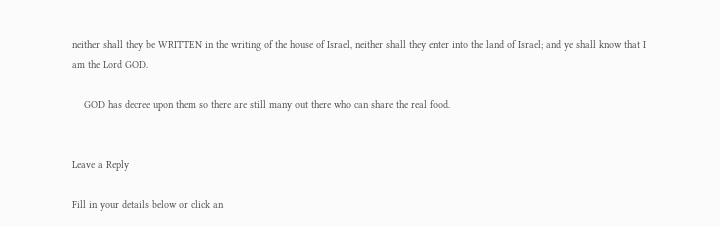neither shall they be WRITTEN in the writing of the house of Israel, neither shall they enter into the land of Israel; and ye shall know that I am the Lord GOD.

    GOD has decree upon them so there are still many out there who can share the real food.


Leave a Reply

Fill in your details below or click an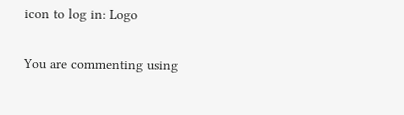icon to log in: Logo

You are commenting using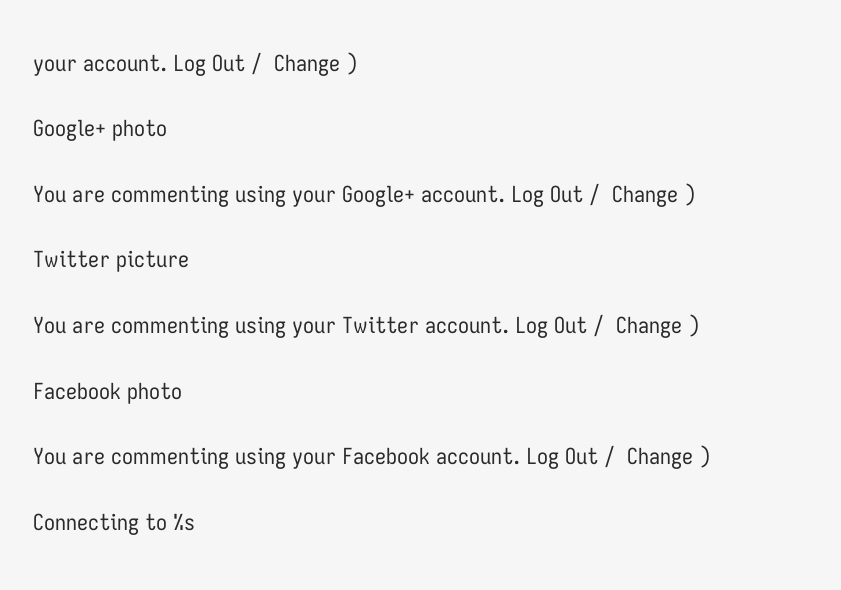your account. Log Out /  Change )

Google+ photo

You are commenting using your Google+ account. Log Out /  Change )

Twitter picture

You are commenting using your Twitter account. Log Out /  Change )

Facebook photo

You are commenting using your Facebook account. Log Out /  Change )

Connecting to %s